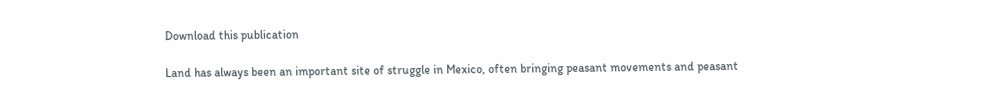Download this publication

Land has always been an important site of struggle in Mexico, often bringing peasant movements and peasant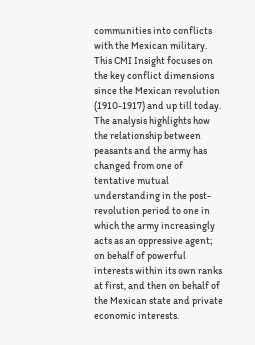communities into conflicts with the Mexican military. This CMI Insight focuses on the key conflict dimensions since the Mexican revolution (1910-1917) and up till today. The analysis highlights how the relationship between peasants and the army has changed from one of tentative mutual understanding in the post-revolution period to one in which the army increasingly acts as an oppressive agent; on behalf of powerful interests within its own ranks at first, and then on behalf of the Mexican state and private economic interests.